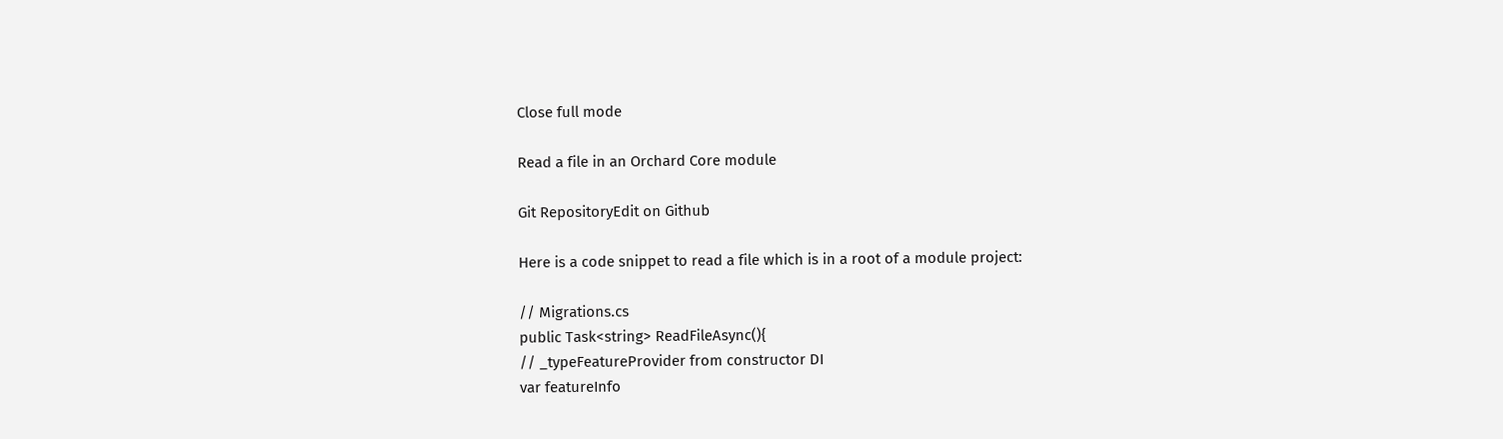Close full mode

Read a file in an Orchard Core module

Git RepositoryEdit on Github

Here is a code snippet to read a file which is in a root of a module project:

// Migrations.cs
public Task<string> ReadFileAsync(){
// _typeFeatureProvider from constructor DI
var featureInfo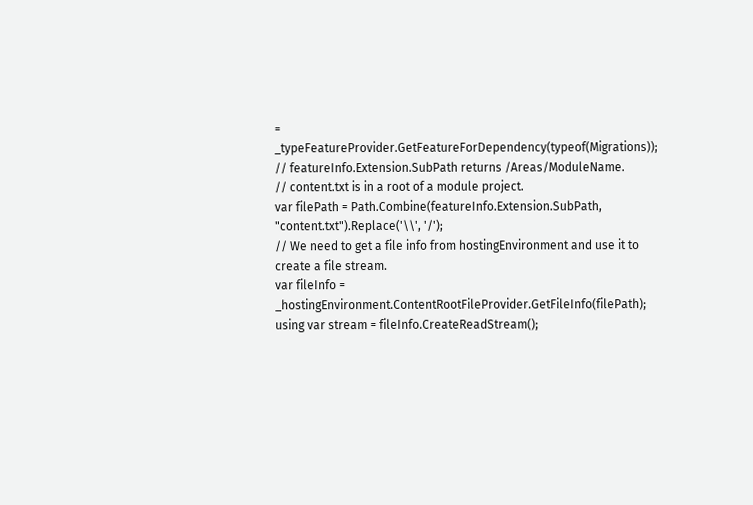= _typeFeatureProvider.GetFeatureForDependency(typeof(Migrations));
// featureInfo.Extension.SubPath returns /Areas/ModuleName.
// content.txt is in a root of a module project.
var filePath = Path.Combine(featureInfo.Extension.SubPath, "content.txt").Replace('\\', '/');
// We need to get a file info from hostingEnvironment and use it to create a file stream.
var fileInfo = _hostingEnvironment.ContentRootFileProvider.GetFileInfo(filePath);
using var stream = fileInfo.CreateReadStream();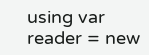using var reader = new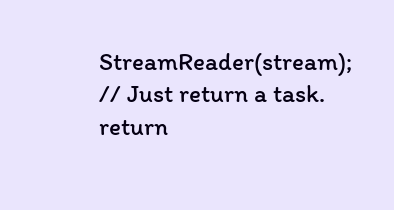StreamReader(stream);
// Just return a task.
return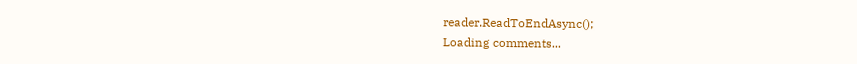reader.ReadToEndAsync();
Loading comments...